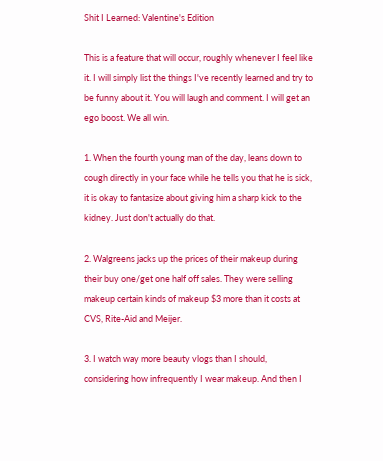Shit I Learned: Valentine's Edition

This is a feature that will occur, roughly whenever I feel like it. I will simply list the things I've recently learned and try to be funny about it. You will laugh and comment. I will get an ego boost. We all win.

1. When the fourth young man of the day, leans down to cough directly in your face while he tells you that he is sick, it is okay to fantasize about giving him a sharp kick to the kidney. Just don't actually do that.

2. Walgreens jacks up the prices of their makeup during their buy one/get one half off sales. They were selling makeup certain kinds of makeup $3 more than it costs at CVS, Rite-Aid and Meijer.

3. I watch way more beauty vlogs than I should, considering how infrequently I wear makeup. And then I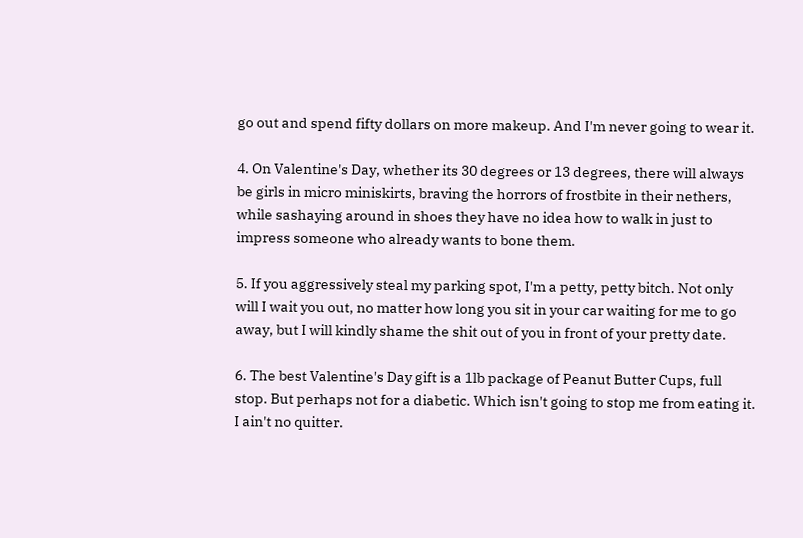go out and spend fifty dollars on more makeup. And I'm never going to wear it.

4. On Valentine's Day, whether its 30 degrees or 13 degrees, there will always be girls in micro miniskirts, braving the horrors of frostbite in their nethers, while sashaying around in shoes they have no idea how to walk in just to impress someone who already wants to bone them.

5. If you aggressively steal my parking spot, I'm a petty, petty bitch. Not only will I wait you out, no matter how long you sit in your car waiting for me to go away, but I will kindly shame the shit out of you in front of your pretty date.

6. The best Valentine's Day gift is a 1lb package of Peanut Butter Cups, full stop. But perhaps not for a diabetic. Which isn't going to stop me from eating it. I ain't no quitter.